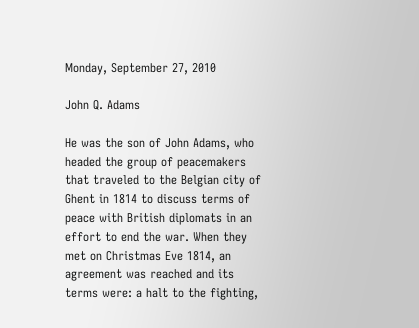Monday, September 27, 2010

John Q. Adams

He was the son of John Adams, who headed the group of peacemakers that traveled to the Belgian city of Ghent in 1814 to discuss terms of peace with British diplomats in an effort to end the war. When they met on Christmas Eve 1814, an agreement was reached and its terms were: a halt to the fighting,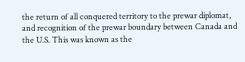the return of all conquered territory to the prewar diplomat, and recognition of the prewar boundary between Canada and the U.S. This was known as the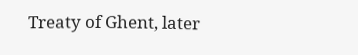Treaty of Ghent, later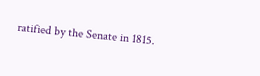ratified by the Senate in 1815.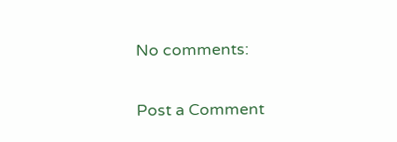No comments:

Post a Comment